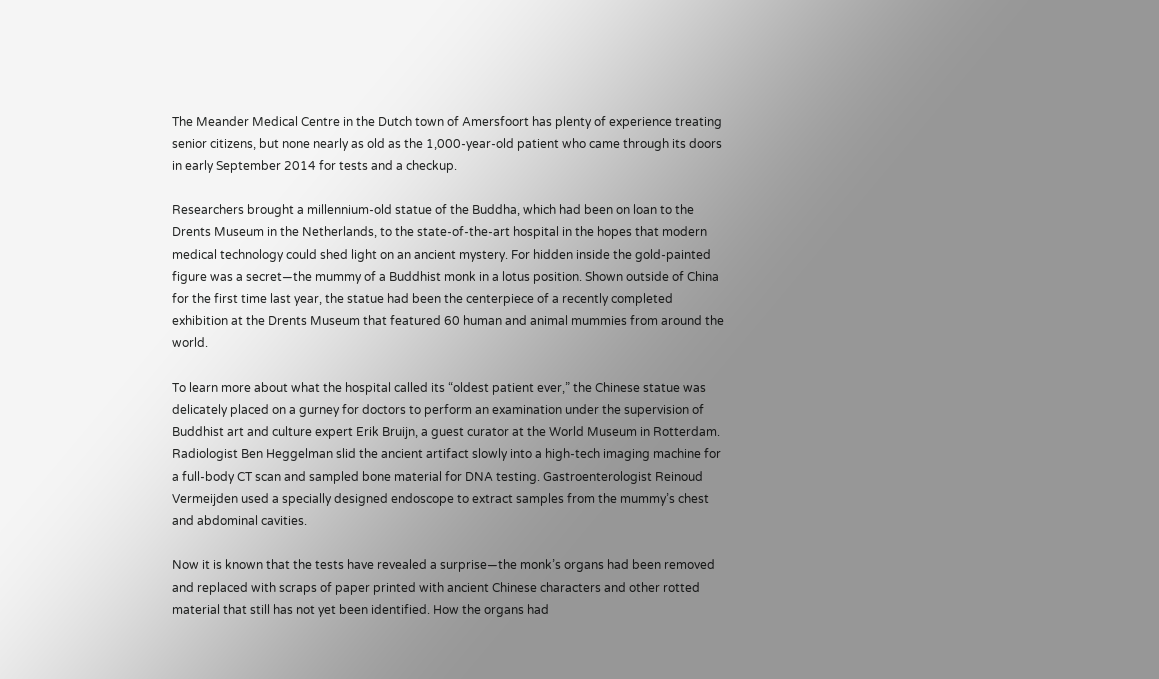The Meander Medical Centre in the Dutch town of Amersfoort has plenty of experience treating senior citizens, but none nearly as old as the 1,000-year-old patient who came through its doors in early September 2014 for tests and a checkup.

Researchers brought a millennium-old statue of the Buddha, which had been on loan to the Drents Museum in the Netherlands, to the state-of-the-art hospital in the hopes that modern medical technology could shed light on an ancient mystery. For hidden inside the gold-painted figure was a secret—the mummy of a Buddhist monk in a lotus position. Shown outside of China for the first time last year, the statue had been the centerpiece of a recently completed exhibition at the Drents Museum that featured 60 human and animal mummies from around the world.

To learn more about what the hospital called its “oldest patient ever,” the Chinese statue was delicately placed on a gurney for doctors to perform an examination under the supervision of Buddhist art and culture expert Erik Bruijn, a guest curator at the World Museum in Rotterdam. Radiologist Ben Heggelman slid the ancient artifact slowly into a high-tech imaging machine for a full-body CT scan and sampled bone material for DNA testing. Gastroenterologist Reinoud Vermeijden used a specially designed endoscope to extract samples from the mummy’s chest and abdominal cavities.

Now it is known that the tests have revealed a surprise—the monk’s organs had been removed and replaced with scraps of paper printed with ancient Chinese characters and other rotted material that still has not yet been identified. How the organs had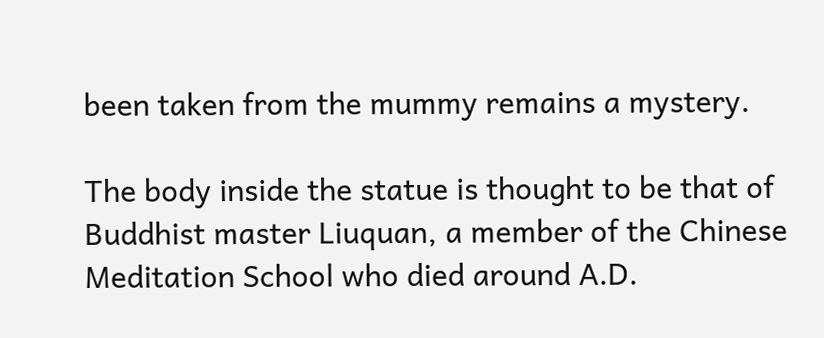been taken from the mummy remains a mystery.

The body inside the statue is thought to be that of Buddhist master Liuquan, a member of the Chinese Meditation School who died around A.D.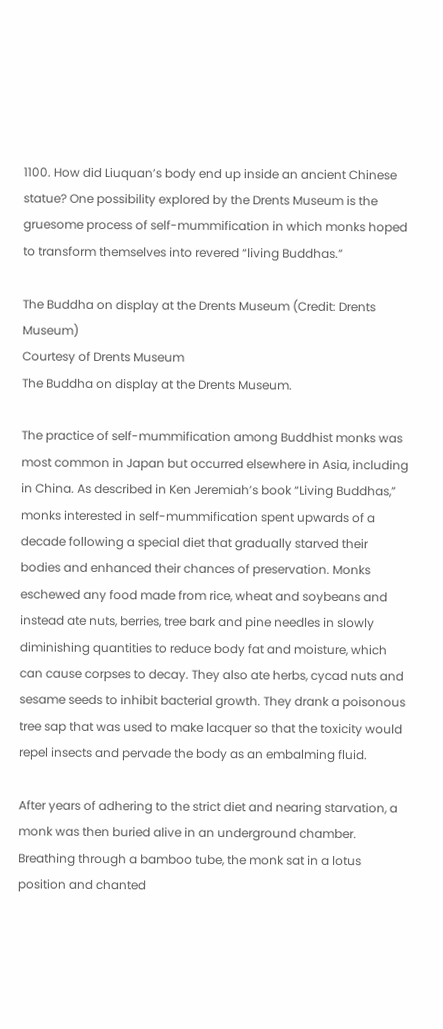1100. How did Liuquan’s body end up inside an ancient Chinese statue? One possibility explored by the Drents Museum is the gruesome process of self-mummification in which monks hoped to transform themselves into revered “living Buddhas.”

The Buddha on display at the Drents Museum (Credit: Drents Museum)
Courtesy of Drents Museum
The Buddha on display at the Drents Museum.

The practice of self-mummification among Buddhist monks was most common in Japan but occurred elsewhere in Asia, including in China. As described in Ken Jeremiah’s book “Living Buddhas,” monks interested in self-mummification spent upwards of a decade following a special diet that gradually starved their bodies and enhanced their chances of preservation. Monks eschewed any food made from rice, wheat and soybeans and instead ate nuts, berries, tree bark and pine needles in slowly diminishing quantities to reduce body fat and moisture, which can cause corpses to decay. They also ate herbs, cycad nuts and sesame seeds to inhibit bacterial growth. They drank a poisonous tree sap that was used to make lacquer so that the toxicity would repel insects and pervade the body as an embalming fluid.

After years of adhering to the strict diet and nearing starvation, a monk was then buried alive in an underground chamber. Breathing through a bamboo tube, the monk sat in a lotus position and chanted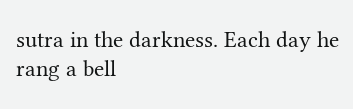sutra in the darkness. Each day he rang a bell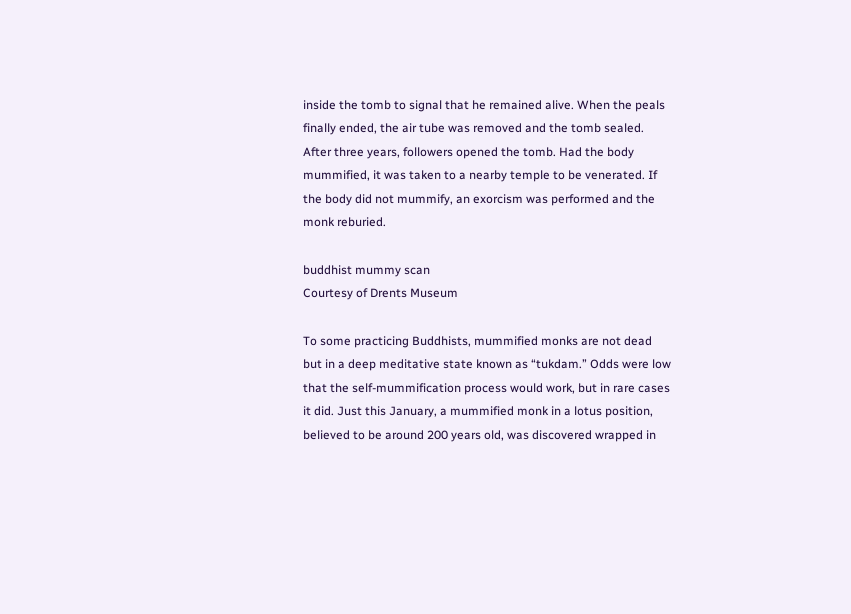inside the tomb to signal that he remained alive. When the peals finally ended, the air tube was removed and the tomb sealed. After three years, followers opened the tomb. Had the body mummified, it was taken to a nearby temple to be venerated. If the body did not mummify, an exorcism was performed and the monk reburied.

buddhist mummy scan
Courtesy of Drents Museum

To some practicing Buddhists, mummified monks are not dead but in a deep meditative state known as “tukdam.” Odds were low that the self-mummification process would work, but in rare cases it did. Just this January, a mummified monk in a lotus position, believed to be around 200 years old, was discovered wrapped in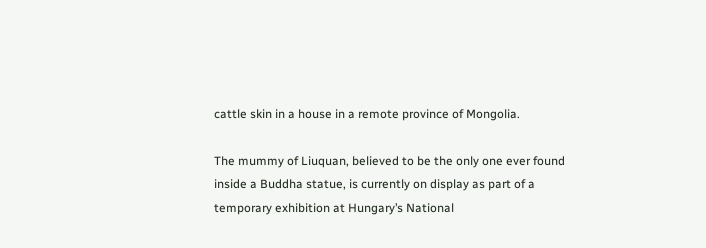cattle skin in a house in a remote province of Mongolia.

The mummy of Liuquan, believed to be the only one ever found inside a Buddha statue, is currently on display as part of a temporary exhibition at Hungary’s National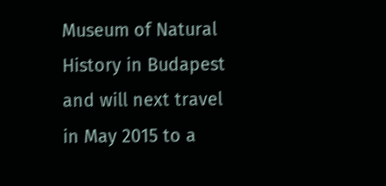Museum of Natural History in Budapest and will next travel in May 2015 to a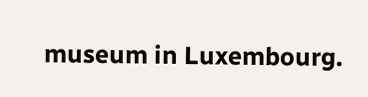museum in Luxembourg.